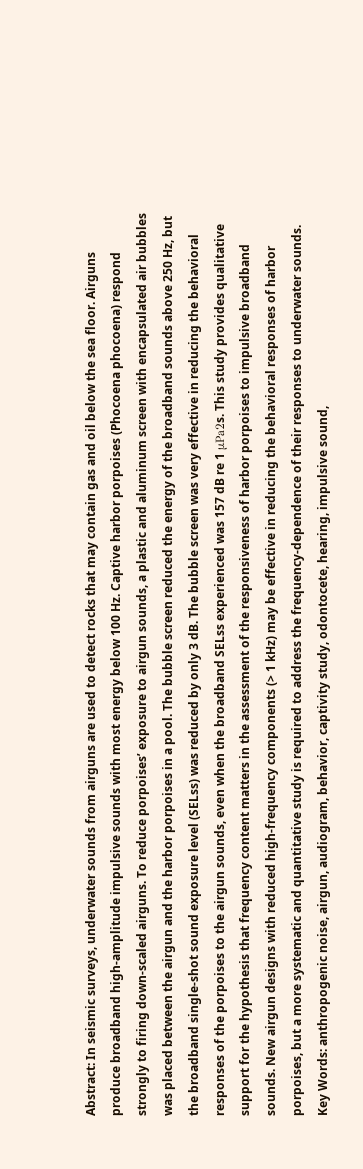Abstract: In seismic surveys, underwater sounds from airguns are used to detect rocks that may contain gas and oil below the sea floor. Airguns produce broadband high-amplitude impulsive sounds with most energy below 100 Hz. Captive harbor porpoises (Phocoena phocoena) respond strongly to firing down-scaled airguns. To reduce porpoises’ exposure to airgun sounds, a plastic and aluminum screen with encapsulated air bubbles was placed between the airgun and the harbor porpoises in a pool. The bubble screen reduced the energy of the broadband sounds above 250 Hz, but the broadband single-shot sound exposure level (SELss) was reduced by only 3 dB. The bubble screen was very effective in reducing the behavioral responses of the porpoises to the airgun sounds, even when the broadband SELss experienced was 157 dB re 1 μPa2s. This study provides qualitative support for the hypothesis that frequency content matters in the assessment of the responsiveness of harbor porpoises to impulsive broadband sounds. New airgun designs with reduced high-frequency components (> 1 kHz) may be effective in reducing the behavioral responses of harbor porpoises, but a more systematic and quantitative study is required to address the frequency-dependence of their responses to underwater sounds.
Key Words: anthropogenic noise, airgun, audiogram, behavior, captivity study, odontocete, hearing, impulsive sound,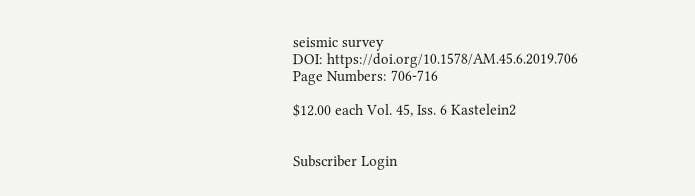seismic survey
DOI: https://doi.org/10.1578/AM.45.6.2019.706
Page Numbers: 706-716

$12.00 each Vol. 45, Iss. 6 Kastelein2


Subscriber Login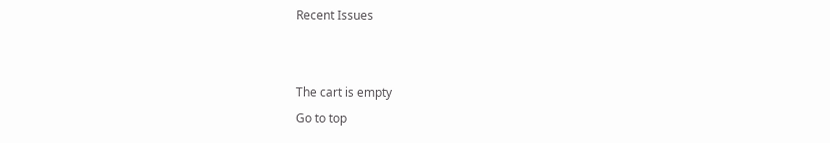Recent Issues


The cart is empty
Go to top